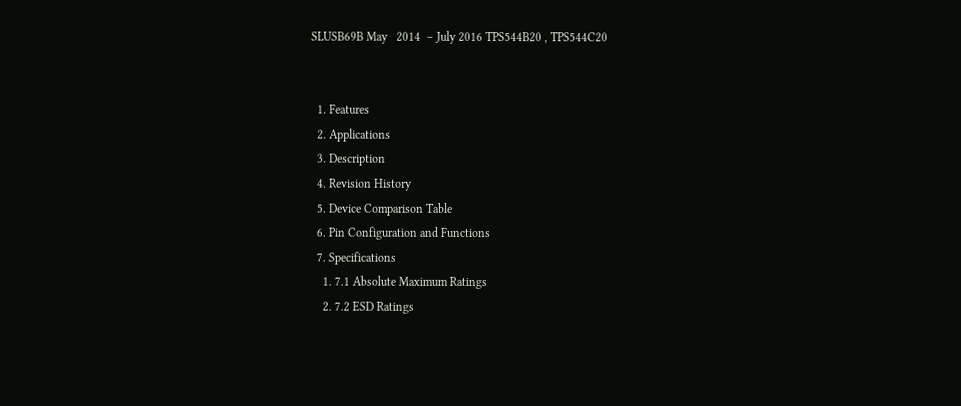SLUSB69B May   2014  – July 2016 TPS544B20 , TPS544C20


  1. Features
  2. Applications
  3. Description
  4. Revision History
  5. Device Comparison Table
  6. Pin Configuration and Functions
  7. Specifications
    1. 7.1 Absolute Maximum Ratings
    2. 7.2 ESD Ratings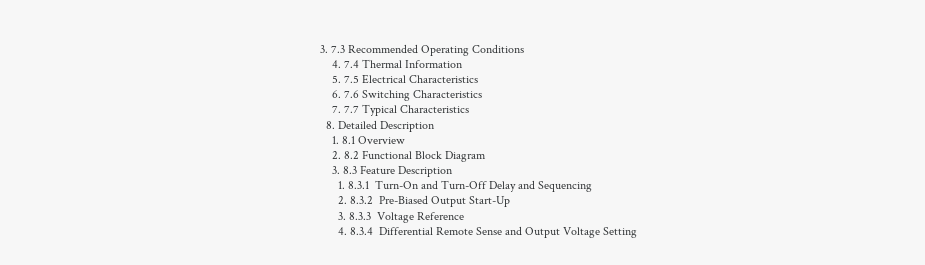3. 7.3 Recommended Operating Conditions
    4. 7.4 Thermal Information
    5. 7.5 Electrical Characteristics
    6. 7.6 Switching Characteristics
    7. 7.7 Typical Characteristics
  8. Detailed Description
    1. 8.1 Overview
    2. 8.2 Functional Block Diagram
    3. 8.3 Feature Description
      1. 8.3.1  Turn-On and Turn-Off Delay and Sequencing
      2. 8.3.2  Pre-Biased Output Start-Up
      3. 8.3.3  Voltage Reference
      4. 8.3.4  Differential Remote Sense and Output Voltage Setting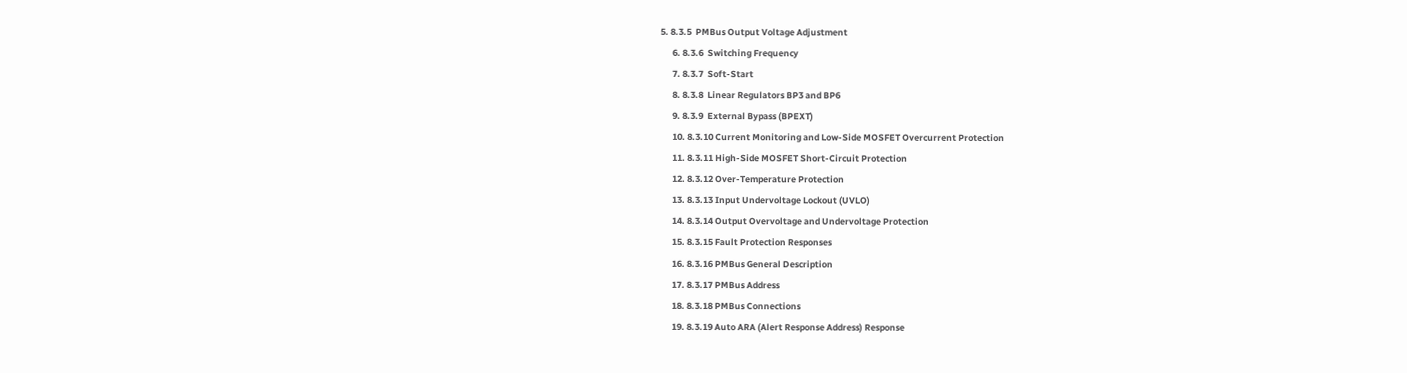5. 8.3.5  PMBus Output Voltage Adjustment
      6. 8.3.6  Switching Frequency
      7. 8.3.7  Soft-Start
      8. 8.3.8  Linear Regulators BP3 and BP6
      9. 8.3.9  External Bypass (BPEXT)
      10. 8.3.10 Current Monitoring and Low-Side MOSFET Overcurrent Protection
      11. 8.3.11 High-Side MOSFET Short-Circuit Protection
      12. 8.3.12 Over-Temperature Protection
      13. 8.3.13 Input Undervoltage Lockout (UVLO)
      14. 8.3.14 Output Overvoltage and Undervoltage Protection
      15. 8.3.15 Fault Protection Responses
      16. 8.3.16 PMBus General Description
      17. 8.3.17 PMBus Address
      18. 8.3.18 PMBus Connections
      19. 8.3.19 Auto ARA (Alert Response Address) Response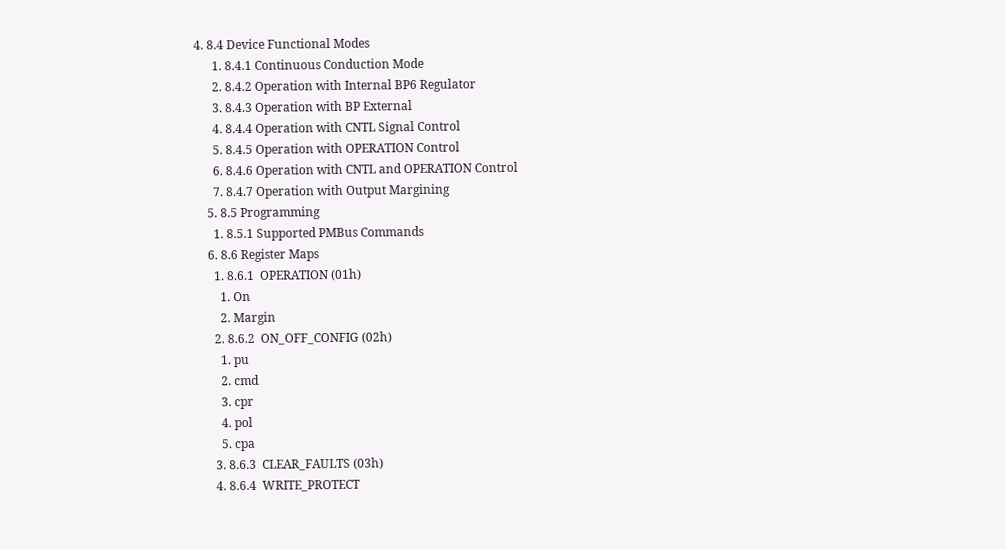4. 8.4 Device Functional Modes
      1. 8.4.1 Continuous Conduction Mode
      2. 8.4.2 Operation with Internal BP6 Regulator
      3. 8.4.3 Operation with BP External
      4. 8.4.4 Operation with CNTL Signal Control
      5. 8.4.5 Operation with OPERATION Control
      6. 8.4.6 Operation with CNTL and OPERATION Control
      7. 8.4.7 Operation with Output Margining
    5. 8.5 Programming
      1. 8.5.1 Supported PMBus Commands
    6. 8.6 Register Maps
      1. 8.6.1  OPERATION (01h)
        1. On
        2. Margin
      2. 8.6.2  ON_OFF_CONFIG (02h)
        1. pu
        2. cmd
        3. cpr
        4. pol
        5. cpa
      3. 8.6.3  CLEAR_FAULTS (03h)
      4. 8.6.4  WRITE_PROTECT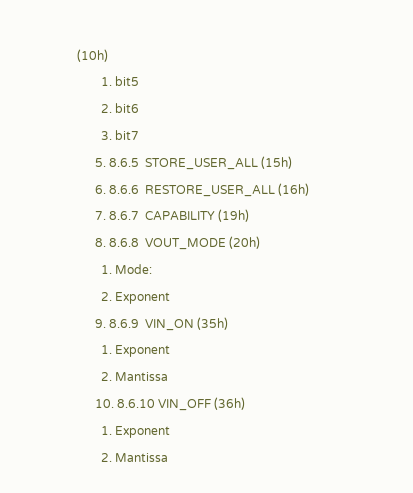(10h)
        1. bit5
        2. bit6
        3. bit7
      5. 8.6.5  STORE_USER_ALL (15h)
      6. 8.6.6  RESTORE_USER_ALL (16h)
      7. 8.6.7  CAPABILITY (19h)
      8. 8.6.8  VOUT_MODE (20h)
        1. Mode:
        2. Exponent
      9. 8.6.9  VIN_ON (35h)
        1. Exponent
        2. Mantissa
      10. 8.6.10 VIN_OFF (36h)
        1. Exponent
        2. Mantissa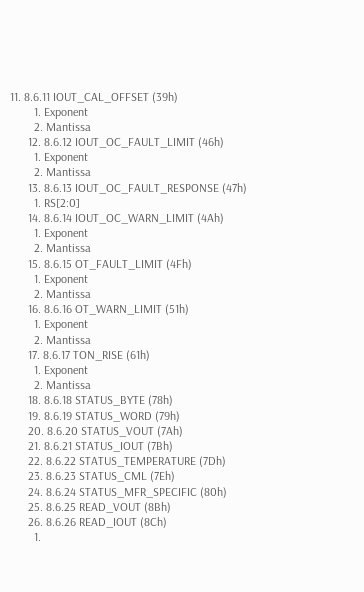11. 8.6.11 IOUT_CAL_OFFSET (39h)
        1. Exponent
        2. Mantissa
      12. 8.6.12 IOUT_OC_FAULT_LIMIT (46h)
        1. Exponent
        2. Mantissa
      13. 8.6.13 IOUT_OC_FAULT_RESPONSE (47h)
        1. RS[2:0]
      14. 8.6.14 IOUT_OC_WARN_LIMIT (4Ah)
        1. Exponent
        2. Mantissa
      15. 8.6.15 OT_FAULT_LIMIT (4Fh)
        1. Exponent
        2. Mantissa
      16. 8.6.16 OT_WARN_LIMIT (51h)
        1. Exponent
        2. Mantissa
      17. 8.6.17 TON_RISE (61h)
        1. Exponent
        2. Mantissa
      18. 8.6.18 STATUS_BYTE (78h)
      19. 8.6.19 STATUS_WORD (79h)
      20. 8.6.20 STATUS_VOUT (7Ah)
      21. 8.6.21 STATUS_IOUT (7Bh)
      22. 8.6.22 STATUS_TEMPERATURE (7Dh)
      23. 8.6.23 STATUS_CML (7Eh)
      24. 8.6.24 STATUS_MFR_SPECIFIC (80h)
      25. 8.6.25 READ_VOUT (8Bh)
      26. 8.6.26 READ_IOUT (8Ch)
        1.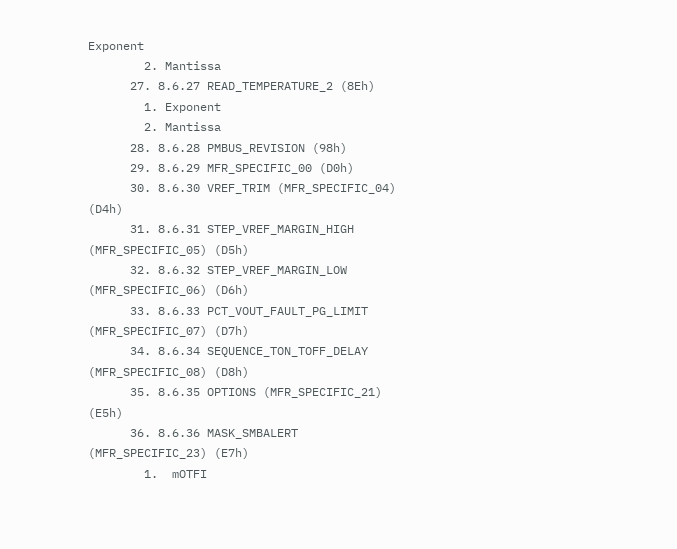Exponent
        2. Mantissa
      27. 8.6.27 READ_TEMPERATURE_2 (8Eh)
        1. Exponent
        2. Mantissa
      28. 8.6.28 PMBUS_REVISION (98h)
      29. 8.6.29 MFR_SPECIFIC_00 (D0h)
      30. 8.6.30 VREF_TRIM (MFR_SPECIFIC_04) (D4h)
      31. 8.6.31 STEP_VREF_MARGIN_HIGH (MFR_SPECIFIC_05) (D5h)
      32. 8.6.32 STEP_VREF_MARGIN_LOW (MFR_SPECIFIC_06) (D6h)
      33. 8.6.33 PCT_VOUT_FAULT_PG_LIMIT (MFR_SPECIFIC_07) (D7h)
      34. 8.6.34 SEQUENCE_TON_TOFF_DELAY (MFR_SPECIFIC_08) (D8h)
      35. 8.6.35 OPTIONS (MFR_SPECIFIC_21) (E5h)
      36. 8.6.36 MASK_SMBALERT (MFR_SPECIFIC_23) (E7h)
        1.  mOTFI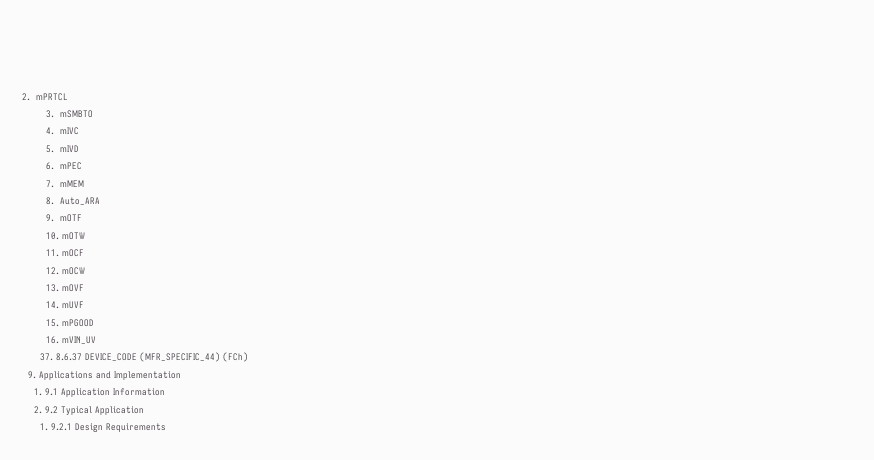2.  mPRTCL
        3.  mSMBTO
        4.  mIVC
        5.  mIVD
        6.  mPEC
        7.  mMEM
        8.  Auto_ARA
        9.  mOTF
        10. mOTW
        11. mOCF
        12. mOCW
        13. mOVF
        14. mUVF
        15. mPGOOD
        16. mVIN_UV
      37. 8.6.37 DEVICE_CODE (MFR_SPECIFIC_44) (FCh)
  9. Applications and Implementation
    1. 9.1 Application Information
    2. 9.2 Typical Application
      1. 9.2.1 Design Requirements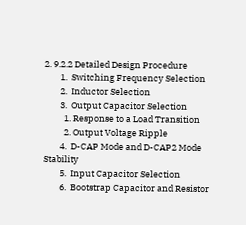2. 9.2.2 Detailed Design Procedure
        1.  Switching Frequency Selection
        2.  Inductor Selection
        3.  Output Capacitor Selection
          1. Response to a Load Transition
          2. Output Voltage Ripple
        4.  D-CAP Mode and D-CAP2 Mode Stability
        5.  Input Capacitor Selection
        6.  Bootstrap Capacitor and Resistor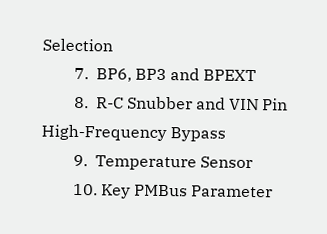Selection
        7.  BP6, BP3 and BPEXT
        8.  R-C Snubber and VIN Pin High-Frequency Bypass
        9.  Temperature Sensor
        10. Key PMBus Parameter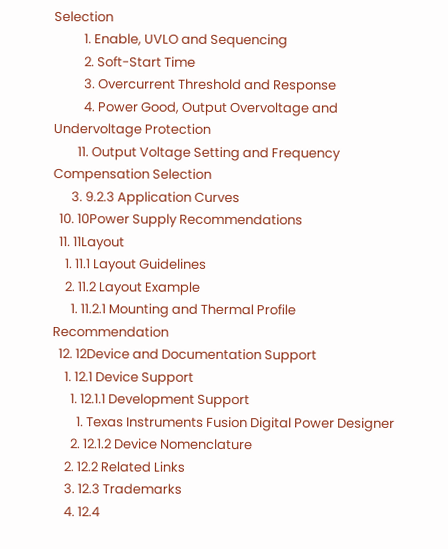Selection
          1. Enable, UVLO and Sequencing
          2. Soft-Start Time
          3. Overcurrent Threshold and Response
          4. Power Good, Output Overvoltage and Undervoltage Protection
        11. Output Voltage Setting and Frequency Compensation Selection
      3. 9.2.3 Application Curves
  10. 10Power Supply Recommendations
  11. 11Layout
    1. 11.1 Layout Guidelines
    2. 11.2 Layout Example
      1. 11.2.1 Mounting and Thermal Profile Recommendation
  12. 12Device and Documentation Support
    1. 12.1 Device Support
      1. 12.1.1 Development Support
        1. Texas Instruments Fusion Digital Power Designer
      2. 12.1.2 Device Nomenclature
    2. 12.2 Related Links
    3. 12.3 Trademarks
    4. 12.4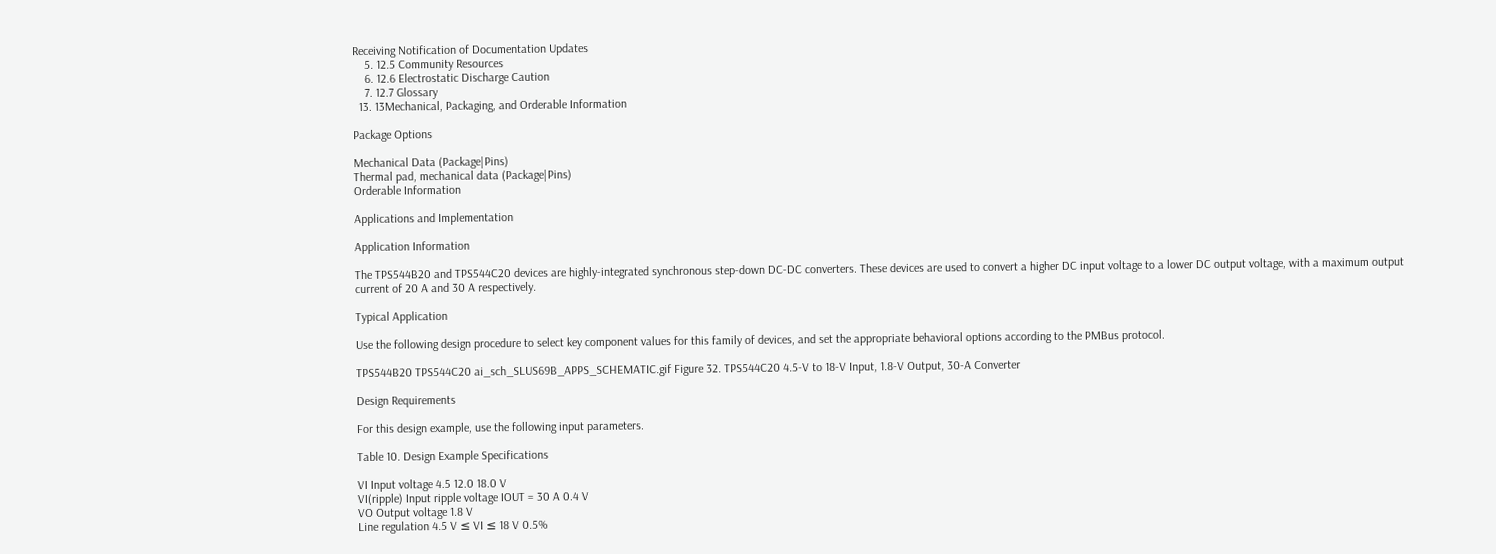Receiving Notification of Documentation Updates
    5. 12.5 Community Resources
    6. 12.6 Electrostatic Discharge Caution
    7. 12.7 Glossary
  13. 13Mechanical, Packaging, and Orderable Information

Package Options

Mechanical Data (Package|Pins)
Thermal pad, mechanical data (Package|Pins)
Orderable Information

Applications and Implementation

Application Information

The TPS544B20 and TPS544C20 devices are highly-integrated synchronous step-down DC-DC converters. These devices are used to convert a higher DC input voltage to a lower DC output voltage, with a maximum output current of 20 A and 30 A respectively.

Typical Application

Use the following design procedure to select key component values for this family of devices, and set the appropriate behavioral options according to the PMBus protocol.

TPS544B20 TPS544C20 ai_sch_SLUS69B_APPS_SCHEMATIC.gif Figure 32. TPS544C20 4.5-V to 18-V Input, 1.8-V Output, 30-A Converter

Design Requirements

For this design example, use the following input parameters.

Table 10. Design Example Specifications

VI Input voltage 4.5 12.0 18.0 V
VI(ripple) Input ripple voltage IOUT = 30 A 0.4 V
VO Output voltage 1.8 V
Line regulation 4.5 V ≤ VI ≤ 18 V 0.5%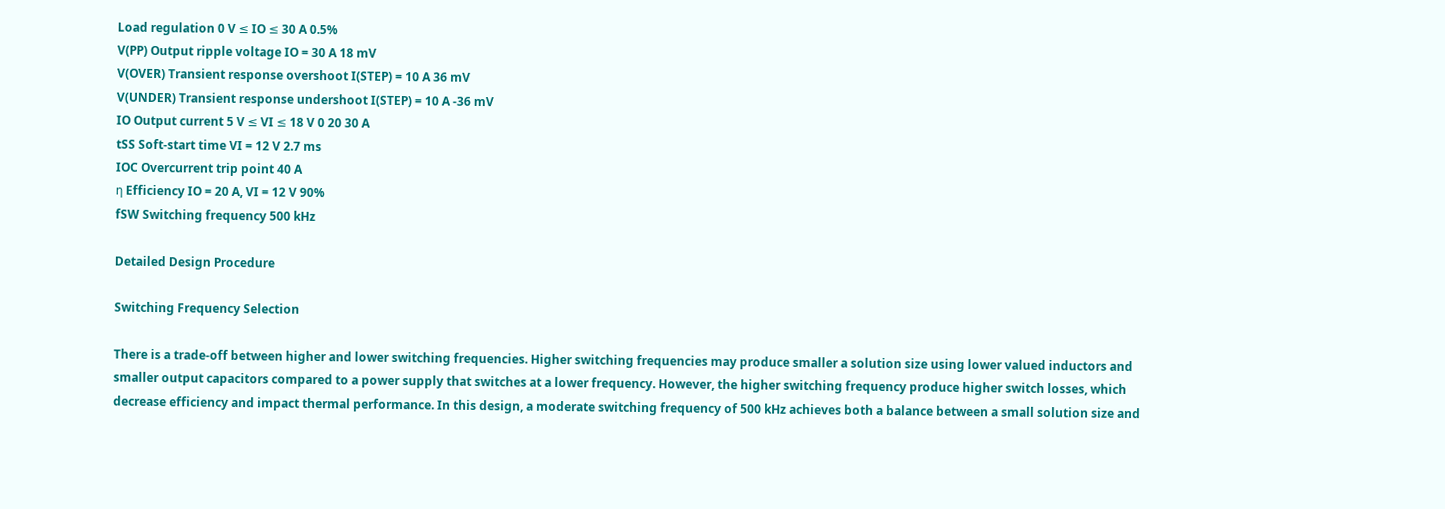Load regulation 0 V ≤ IO ≤ 30 A 0.5%
V(PP) Output ripple voltage IO = 30 A 18 mV
V(OVER) Transient response overshoot I(STEP) = 10 A 36 mV
V(UNDER) Transient response undershoot I(STEP) = 10 A -36 mV
IO Output current 5 V ≤ VI ≤ 18 V 0 20 30 A
tSS Soft-start time VI = 12 V 2.7 ms
IOC Overcurrent trip point 40 A
η Efficiency IO = 20 A, VI = 12 V 90%
fSW Switching frequency 500 kHz

Detailed Design Procedure

Switching Frequency Selection

There is a trade-off between higher and lower switching frequencies. Higher switching frequencies may produce smaller a solution size using lower valued inductors and smaller output capacitors compared to a power supply that switches at a lower frequency. However, the higher switching frequency produce higher switch losses, which decrease efficiency and impact thermal performance. In this design, a moderate switching frequency of 500 kHz achieves both a balance between a small solution size and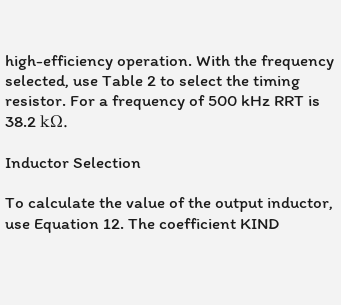high-efficiency operation. With the frequency selected, use Table 2 to select the timing resistor. For a frequency of 500 kHz RRT is 38.2 kΩ.

Inductor Selection

To calculate the value of the output inductor, use Equation 12. The coefficient KIND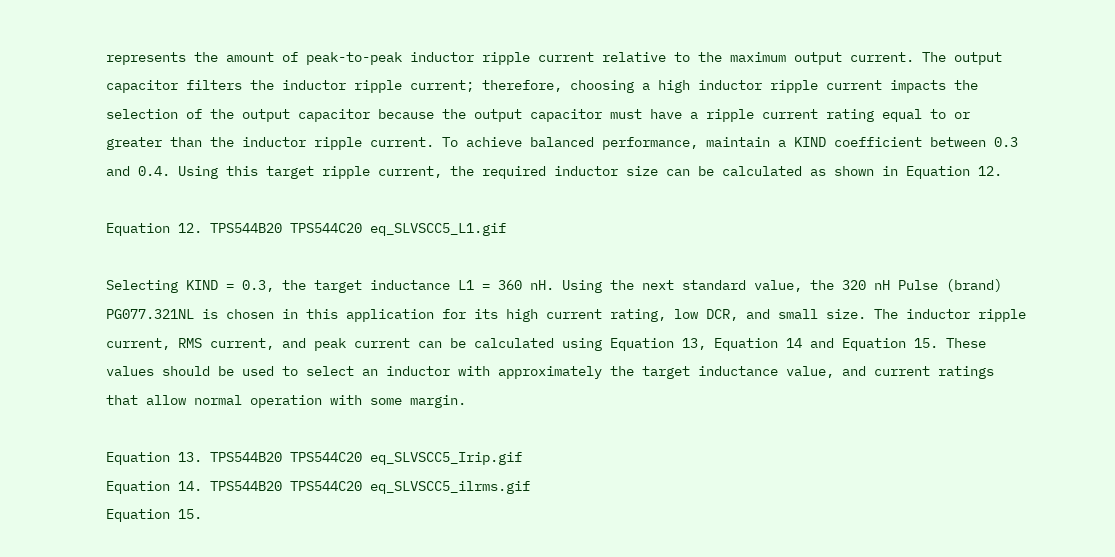represents the amount of peak-to-peak inductor ripple current relative to the maximum output current. The output capacitor filters the inductor ripple current; therefore, choosing a high inductor ripple current impacts the selection of the output capacitor because the output capacitor must have a ripple current rating equal to or greater than the inductor ripple current. To achieve balanced performance, maintain a KIND coefficient between 0.3 and 0.4. Using this target ripple current, the required inductor size can be calculated as shown in Equation 12.

Equation 12. TPS544B20 TPS544C20 eq_SLVSCC5_L1.gif

Selecting KIND = 0.3, the target inductance L1 = 360 nH. Using the next standard value, the 320 nH Pulse (brand) PG077.321NL is chosen in this application for its high current rating, low DCR, and small size. The inductor ripple current, RMS current, and peak current can be calculated using Equation 13, Equation 14 and Equation 15. These values should be used to select an inductor with approximately the target inductance value, and current ratings that allow normal operation with some margin.

Equation 13. TPS544B20 TPS544C20 eq_SLVSCC5_Irip.gif
Equation 14. TPS544B20 TPS544C20 eq_SLVSCC5_ilrms.gif
Equation 15.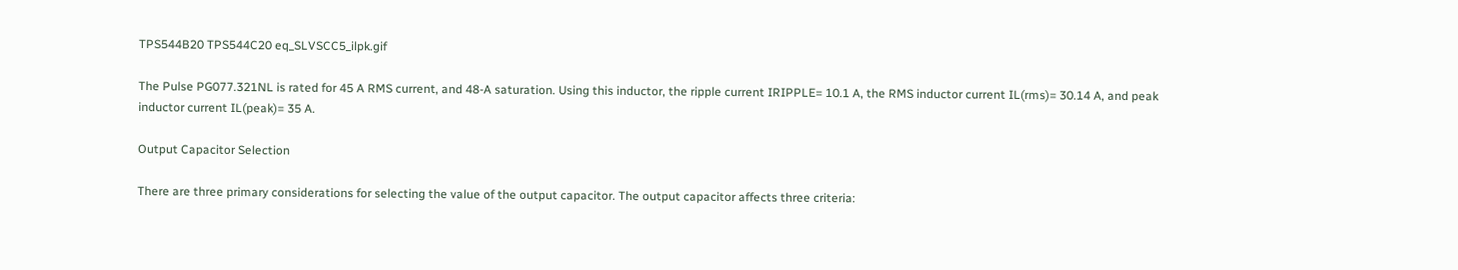TPS544B20 TPS544C20 eq_SLVSCC5_ilpk.gif

The Pulse PG077.321NL is rated for 45 A RMS current, and 48-A saturation. Using this inductor, the ripple current IRIPPLE= 10.1 A, the RMS inductor current IL(rms)= 30.14 A, and peak inductor current IL(peak)= 35 A.

Output Capacitor Selection

There are three primary considerations for selecting the value of the output capacitor. The output capacitor affects three criteria: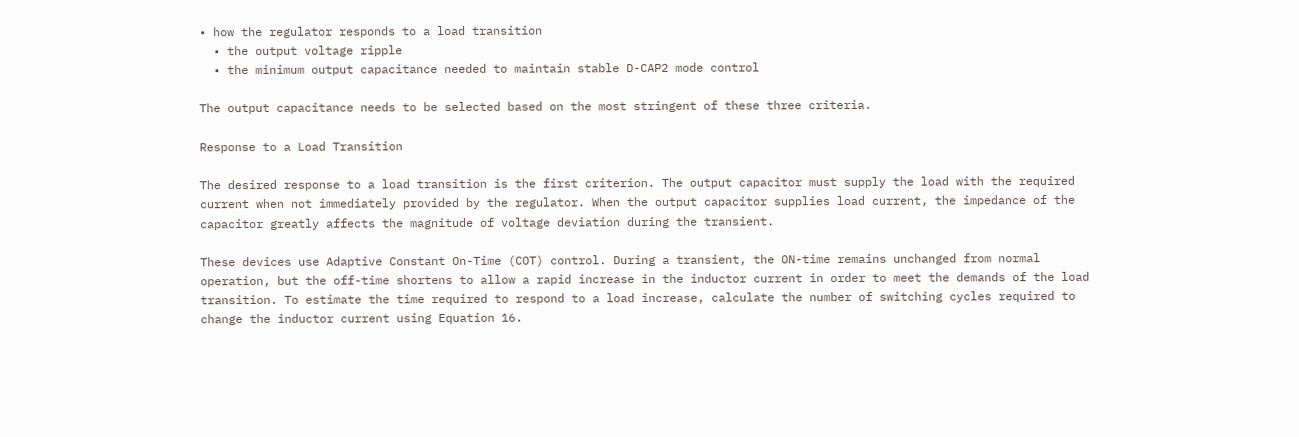• how the regulator responds to a load transition
  • the output voltage ripple
  • the minimum output capacitance needed to maintain stable D-CAP2 mode control

The output capacitance needs to be selected based on the most stringent of these three criteria.

Response to a Load Transition

The desired response to a load transition is the first criterion. The output capacitor must supply the load with the required current when not immediately provided by the regulator. When the output capacitor supplies load current, the impedance of the capacitor greatly affects the magnitude of voltage deviation during the transient.

These devices use Adaptive Constant On-Time (COT) control. During a transient, the ON-time remains unchanged from normal operation, but the off-time shortens to allow a rapid increase in the inductor current in order to meet the demands of the load transition. To estimate the time required to respond to a load increase, calculate the number of switching cycles required to change the inductor current using Equation 16.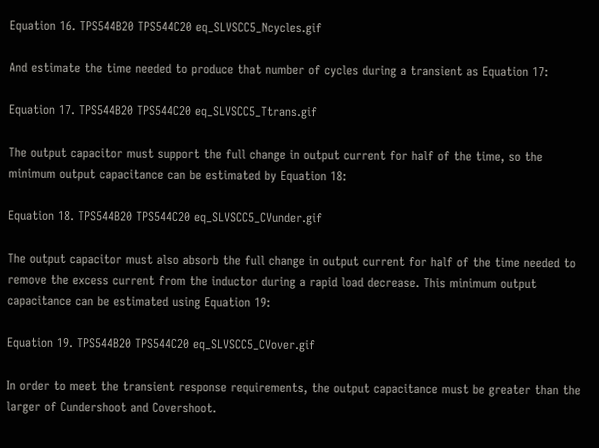Equation 16. TPS544B20 TPS544C20 eq_SLVSCC5_Ncycles.gif

And estimate the time needed to produce that number of cycles during a transient as Equation 17:

Equation 17. TPS544B20 TPS544C20 eq_SLVSCC5_Ttrans.gif

The output capacitor must support the full change in output current for half of the time, so the minimum output capacitance can be estimated by Equation 18:

Equation 18. TPS544B20 TPS544C20 eq_SLVSCC5_CVunder.gif

The output capacitor must also absorb the full change in output current for half of the time needed to remove the excess current from the inductor during a rapid load decrease. This minimum output capacitance can be estimated using Equation 19:

Equation 19. TPS544B20 TPS544C20 eq_SLVSCC5_CVover.gif

In order to meet the transient response requirements, the output capacitance must be greater than the larger of Cundershoot and Covershoot.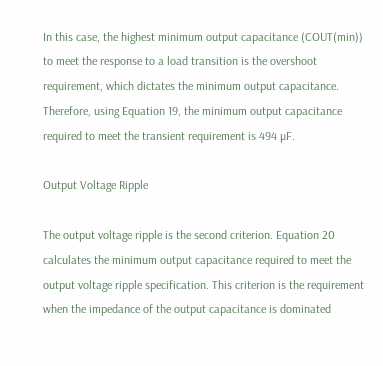In this case, the highest minimum output capacitance (COUT(min)) to meet the response to a load transition is the overshoot requirement, which dictates the minimum output capacitance. Therefore, using Equation 19, the minimum output capacitance required to meet the transient requirement is 494 µF.

Output Voltage Ripple

The output voltage ripple is the second criterion. Equation 20 calculates the minimum output capacitance required to meet the output voltage ripple specification. This criterion is the requirement when the impedance of the output capacitance is dominated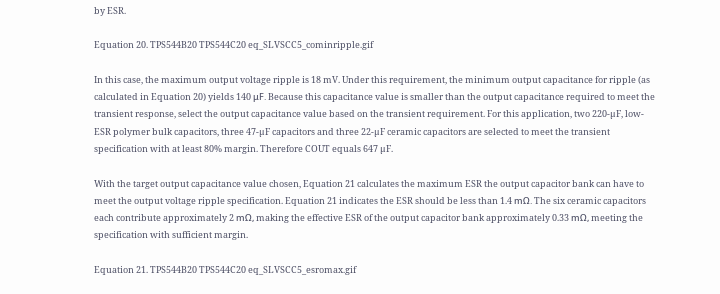by ESR.

Equation 20. TPS544B20 TPS544C20 eq_SLVSCC5_cominripple.gif

In this case, the maximum output voltage ripple is 18 mV. Under this requirement, the minimum output capacitance for ripple (as calculated in Equation 20) yields 140 μF. Because this capacitance value is smaller than the output capacitance required to meet the transient response, select the output capacitance value based on the transient requirement. For this application, two 220-µF, low-ESR polymer bulk capacitors, three 47-µF capacitors and three 22-µF ceramic capacitors are selected to meet the transient specification with at least 80% margin. Therefore COUT equals 647 µF.

With the target output capacitance value chosen, Equation 21 calculates the maximum ESR the output capacitor bank can have to meet the output voltage ripple specification. Equation 21 indicates the ESR should be less than 1.4 mΩ. The six ceramic capacitors each contribute approximately 2 mΩ, making the effective ESR of the output capacitor bank approximately 0.33 mΩ, meeting the specification with sufficient margin.

Equation 21. TPS544B20 TPS544C20 eq_SLVSCC5_esromax.gif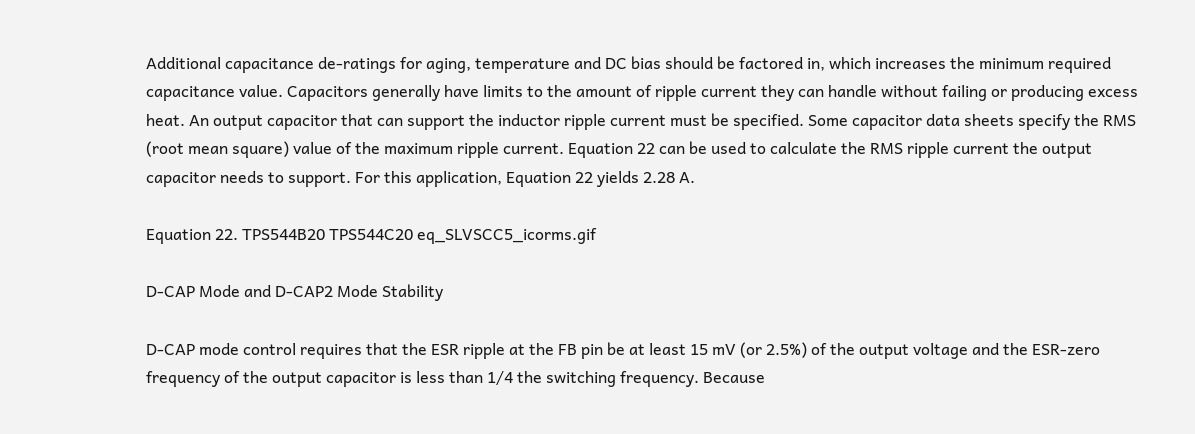Additional capacitance de-ratings for aging, temperature and DC bias should be factored in, which increases the minimum required capacitance value. Capacitors generally have limits to the amount of ripple current they can handle without failing or producing excess heat. An output capacitor that can support the inductor ripple current must be specified. Some capacitor data sheets specify the RMS (root mean square) value of the maximum ripple current. Equation 22 can be used to calculate the RMS ripple current the output capacitor needs to support. For this application, Equation 22 yields 2.28 A.

Equation 22. TPS544B20 TPS544C20 eq_SLVSCC5_icorms.gif

D-CAP Mode and D-CAP2 Mode Stability

D-CAP mode control requires that the ESR ripple at the FB pin be at least 15 mV (or 2.5%) of the output voltage and the ESR-zero frequency of the output capacitor is less than 1/4 the switching frequency. Because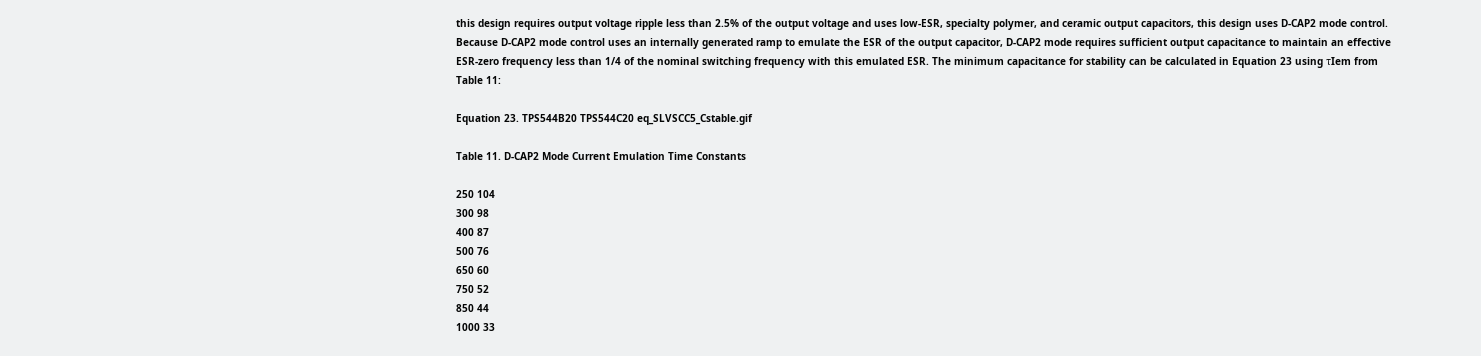this design requires output voltage ripple less than 2.5% of the output voltage and uses low-ESR, specialty polymer, and ceramic output capacitors, this design uses D-CAP2 mode control. Because D-CAP2 mode control uses an internally generated ramp to emulate the ESR of the output capacitor, D-CAP2 mode requires sufficient output capacitance to maintain an effective ESR-zero frequency less than 1/4 of the nominal switching frequency with this emulated ESR. The minimum capacitance for stability can be calculated in Equation 23 using τIem from Table 11:

Equation 23. TPS544B20 TPS544C20 eq_SLVSCC5_Cstable.gif

Table 11. D-CAP2 Mode Current Emulation Time Constants

250 104
300 98
400 87
500 76
650 60
750 52
850 44
1000 33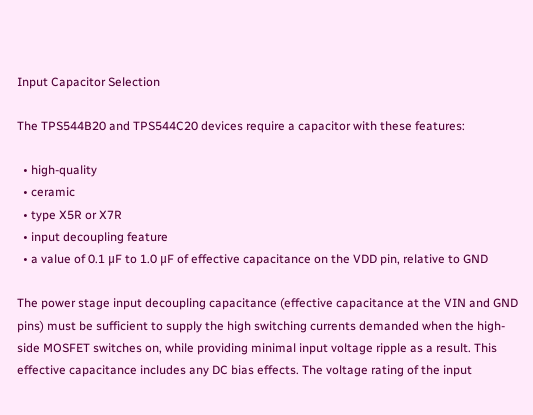Input Capacitor Selection

The TPS544B20 and TPS544C20 devices require a capacitor with these features:

  • high-quality
  • ceramic
  • type X5R or X7R
  • input decoupling feature
  • a value of 0.1 μF to 1.0 μF of effective capacitance on the VDD pin, relative to GND

The power stage input decoupling capacitance (effective capacitance at the VIN and GND pins) must be sufficient to supply the high switching currents demanded when the high-side MOSFET switches on, while providing minimal input voltage ripple as a result. This effective capacitance includes any DC bias effects. The voltage rating of the input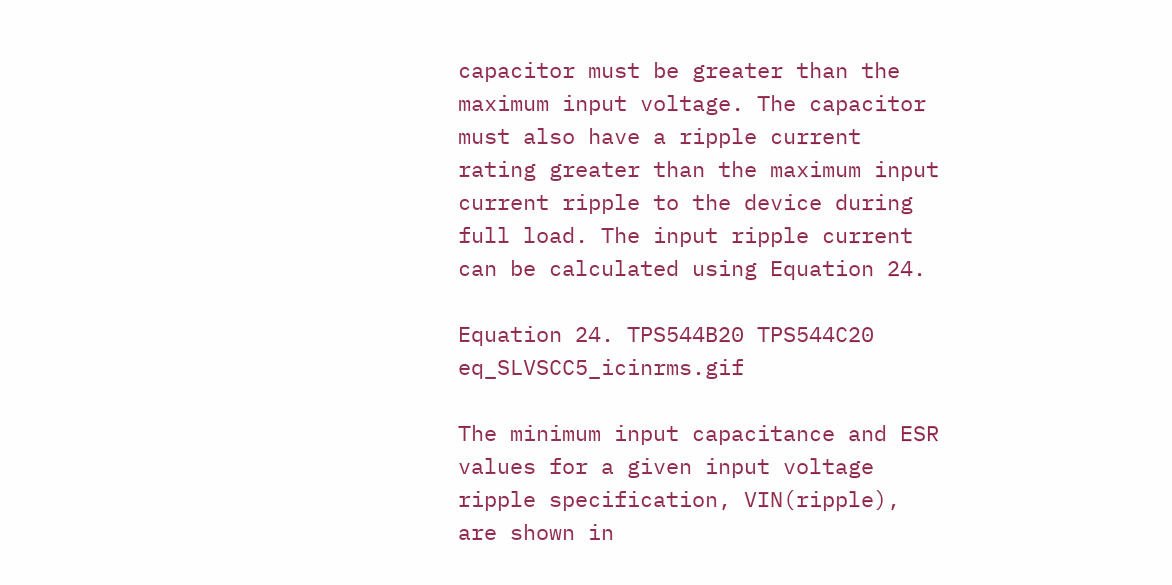capacitor must be greater than the maximum input voltage. The capacitor must also have a ripple current rating greater than the maximum input current ripple to the device during full load. The input ripple current can be calculated using Equation 24.

Equation 24. TPS544B20 TPS544C20 eq_SLVSCC5_icinrms.gif

The minimum input capacitance and ESR values for a given input voltage ripple specification, VIN(ripple), are shown in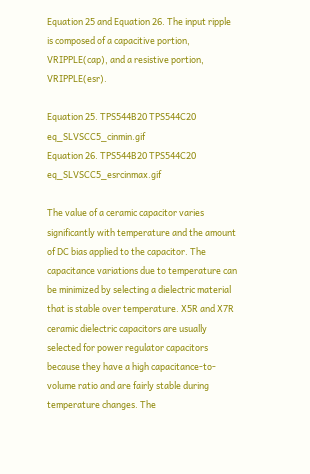Equation 25 and Equation 26. The input ripple is composed of a capacitive portion, VRIPPLE(cap), and a resistive portion, VRIPPLE(esr).

Equation 25. TPS544B20 TPS544C20 eq_SLVSCC5_cinmin.gif
Equation 26. TPS544B20 TPS544C20 eq_SLVSCC5_esrcinmax.gif

The value of a ceramic capacitor varies significantly with temperature and the amount of DC bias applied to the capacitor. The capacitance variations due to temperature can be minimized by selecting a dielectric material that is stable over temperature. X5R and X7R ceramic dielectric capacitors are usually selected for power regulator capacitors because they have a high capacitance-to-volume ratio and are fairly stable during temperature changes. The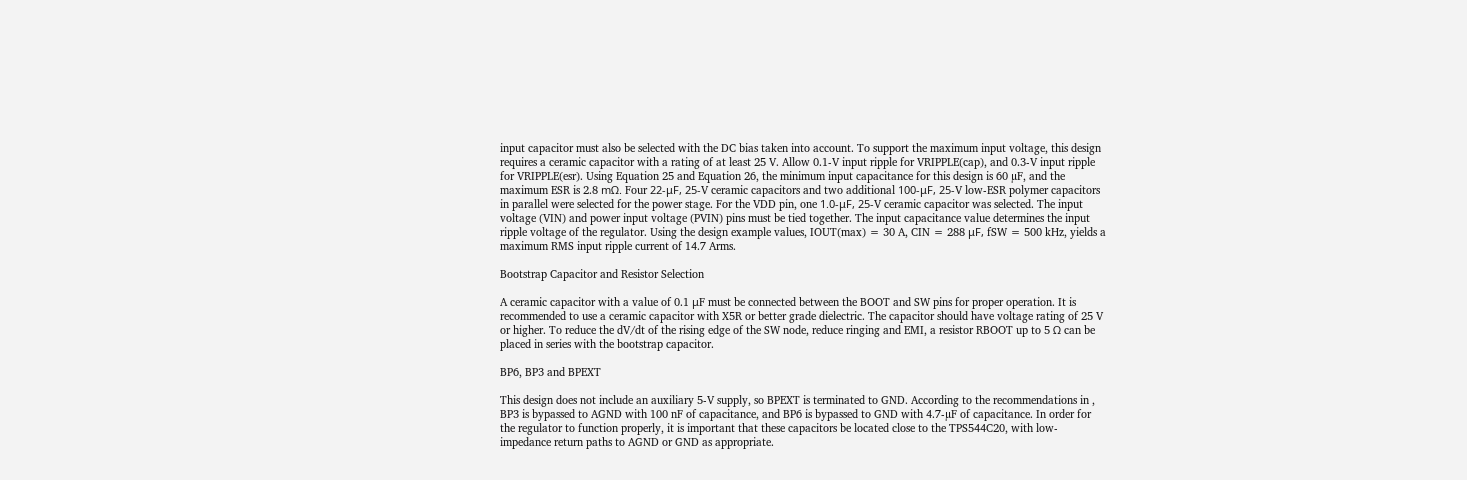input capacitor must also be selected with the DC bias taken into account. To support the maximum input voltage, this design requires a ceramic capacitor with a rating of at least 25 V. Allow 0.1-V input ripple for VRIPPLE(cap), and 0.3-V input ripple for VRIPPLE(esr). Using Equation 25 and Equation 26, the minimum input capacitance for this design is 60 µF, and the maximum ESR is 2.8 mΩ. Four 22-μF, 25-V ceramic capacitors and two additional 100-μF, 25-V low-ESR polymer capacitors in parallel were selected for the power stage. For the VDD pin, one 1.0-μF, 25-V ceramic capacitor was selected. The input voltage (VIN) and power input voltage (PVIN) pins must be tied together. The input capacitance value determines the input ripple voltage of the regulator. Using the design example values, IOUT(max) = 30 A, CIN = 288 μF, fSW = 500 kHz, yields a maximum RMS input ripple current of 14.7 Arms.

Bootstrap Capacitor and Resistor Selection

A ceramic capacitor with a value of 0.1 μF must be connected between the BOOT and SW pins for proper operation. It is recommended to use a ceramic capacitor with X5R or better grade dielectric. The capacitor should have voltage rating of 25 V or higher. To reduce the dV/dt of the rising edge of the SW node, reduce ringing and EMI, a resistor RBOOT up to 5 Ω can be placed in series with the bootstrap capacitor.

BP6, BP3 and BPEXT

This design does not include an auxiliary 5-V supply, so BPEXT is terminated to GND. According to the recommendations in , BP3 is bypassed to AGND with 100 nF of capacitance, and BP6 is bypassed to GND with 4.7-µF of capacitance. In order for the regulator to function properly, it is important that these capacitors be located close to the TPS544C20, with low-impedance return paths to AGND or GND as appropriate.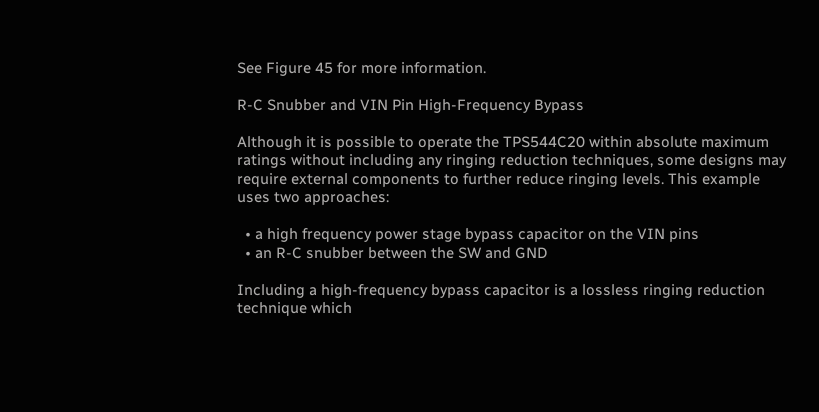See Figure 45 for more information.

R-C Snubber and VIN Pin High-Frequency Bypass

Although it is possible to operate the TPS544C20 within absolute maximum ratings without including any ringing reduction techniques, some designs may require external components to further reduce ringing levels. This example uses two approaches:

  • a high frequency power stage bypass capacitor on the VIN pins
  • an R-C snubber between the SW and GND

Including a high-frequency bypass capacitor is a lossless ringing reduction technique which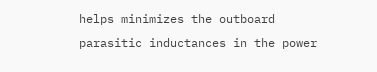helps minimizes the outboard parasitic inductances in the power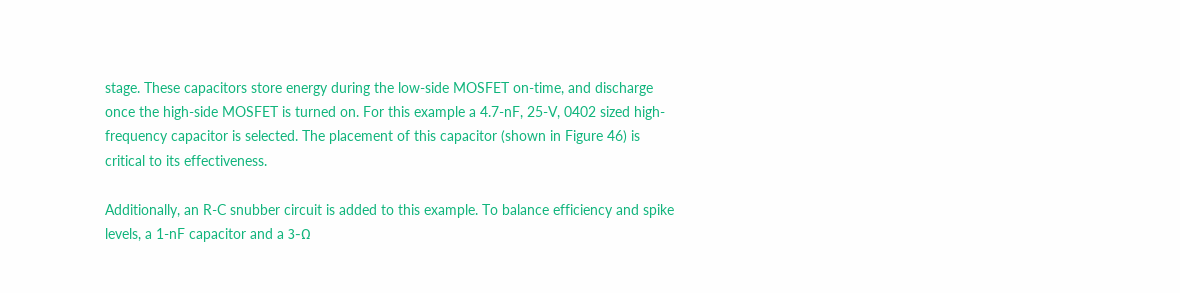stage. These capacitors store energy during the low-side MOSFET on-time, and discharge once the high-side MOSFET is turned on. For this example a 4.7-nF, 25-V, 0402 sized high-frequency capacitor is selected. The placement of this capacitor (shown in Figure 46) is critical to its effectiveness.

Additionally, an R-C snubber circuit is added to this example. To balance efficiency and spike levels, a 1-nF capacitor and a 3-Ω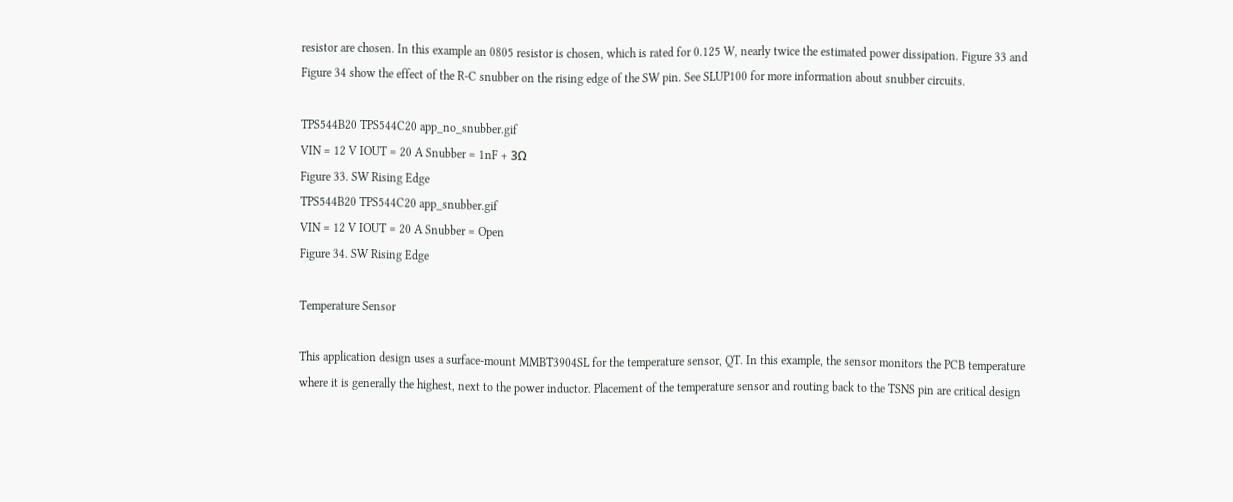resistor are chosen. In this example an 0805 resistor is chosen, which is rated for 0.125 W, nearly twice the estimated power dissipation. Figure 33 and Figure 34 show the effect of the R-C snubber on the rising edge of the SW pin. See SLUP100 for more information about snubber circuits.

TPS544B20 TPS544C20 app_no_snubber.gif
VIN = 12 V IOUT = 20 A Snubber = 1nF + 3Ω
Figure 33. SW Rising Edge
TPS544B20 TPS544C20 app_snubber.gif
VIN = 12 V IOUT = 20 A Snubber = Open
Figure 34. SW Rising Edge

Temperature Sensor

This application design uses a surface-mount MMBT3904SL for the temperature sensor, QT. In this example, the sensor monitors the PCB temperature where it is generally the highest, next to the power inductor. Placement of the temperature sensor and routing back to the TSNS pin are critical design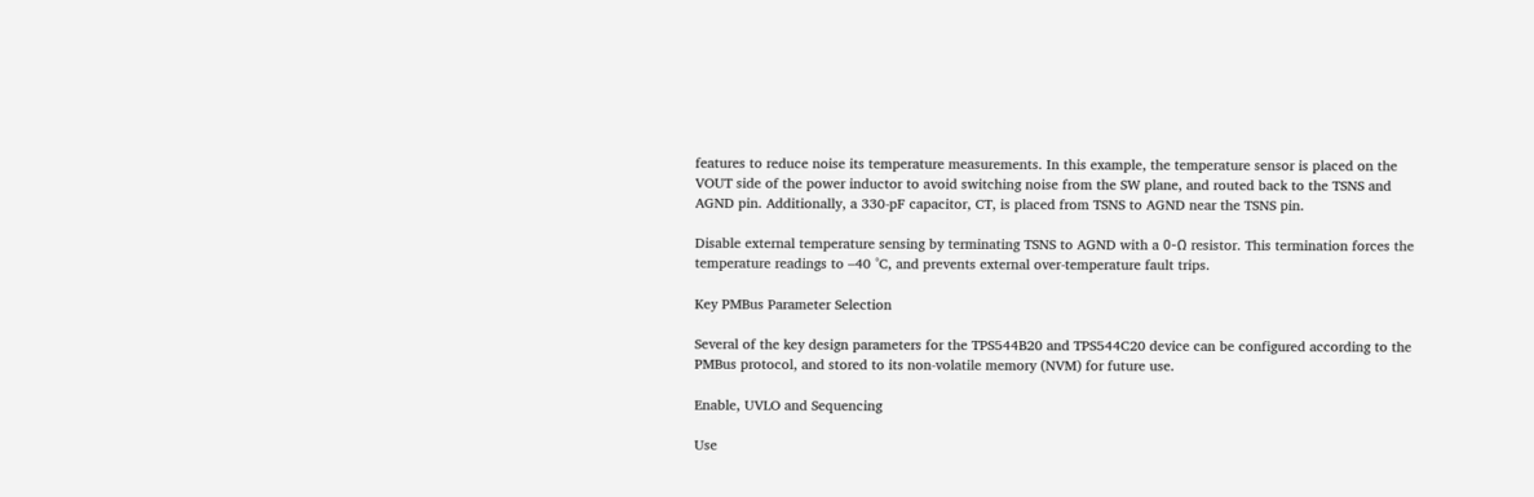features to reduce noise its temperature measurements. In this example, the temperature sensor is placed on the VOUT side of the power inductor to avoid switching noise from the SW plane, and routed back to the TSNS and AGND pin. Additionally, a 330-pF capacitor, CT, is placed from TSNS to AGND near the TSNS pin.

Disable external temperature sensing by terminating TSNS to AGND with a 0-Ω resistor. This termination forces the temperature readings to –40 °C, and prevents external over-temperature fault trips.

Key PMBus Parameter Selection

Several of the key design parameters for the TPS544B20 and TPS544C20 device can be configured according to the PMBus protocol, and stored to its non-volatile memory (NVM) for future use.

Enable, UVLO and Sequencing

Use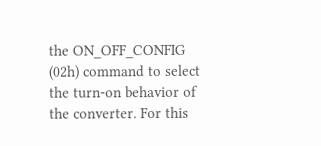the ON_OFF_CONFIG (02h) command to select the turn-on behavior of the converter. For this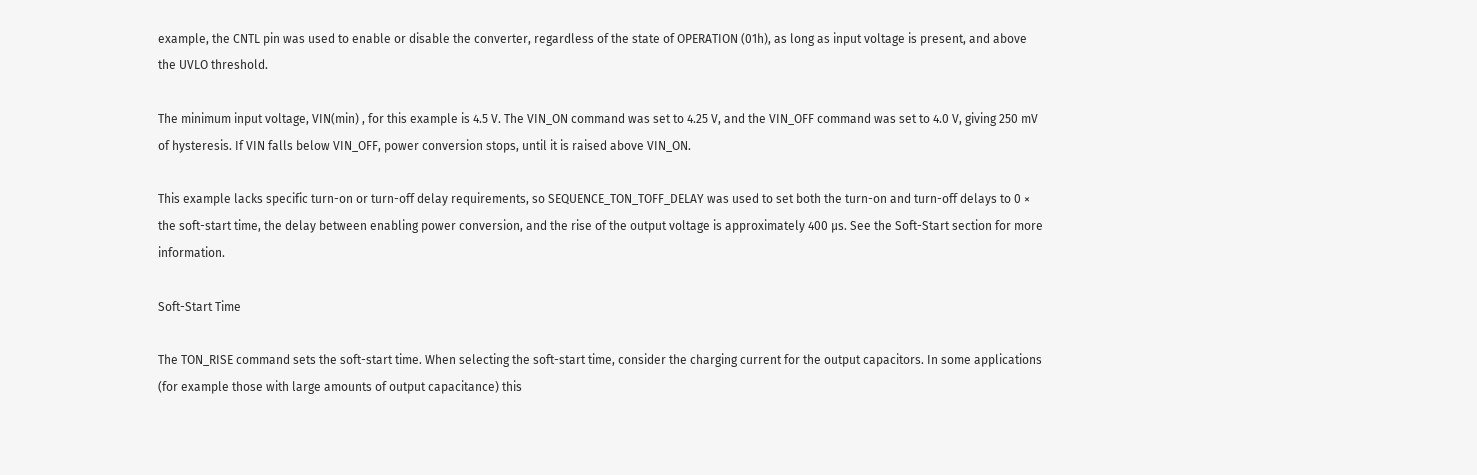example, the CNTL pin was used to enable or disable the converter, regardless of the state of OPERATION (01h), as long as input voltage is present, and above the UVLO threshold.

The minimum input voltage, VIN(min) , for this example is 4.5 V. The VIN_ON command was set to 4.25 V, and the VIN_OFF command was set to 4.0 V, giving 250 mV of hysteresis. If VIN falls below VIN_OFF, power conversion stops, until it is raised above VIN_ON.

This example lacks specific turn-on or turn-off delay requirements, so SEQUENCE_TON_TOFF_DELAY was used to set both the turn-on and turn-off delays to 0 × the soft-start time, the delay between enabling power conversion, and the rise of the output voltage is approximately 400 µs. See the Soft-Start section for more information.

Soft-Start Time

The TON_RISE command sets the soft-start time. When selecting the soft-start time, consider the charging current for the output capacitors. In some applications (for example those with large amounts of output capacitance) this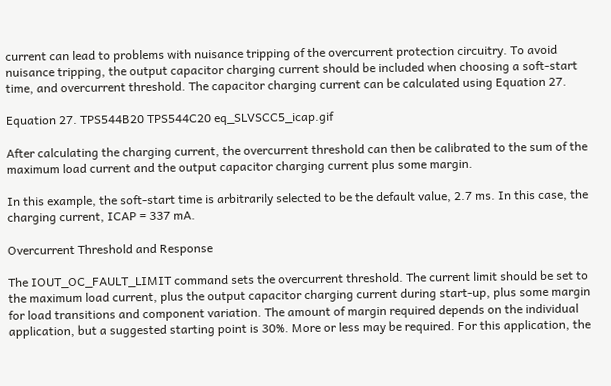current can lead to problems with nuisance tripping of the overcurrent protection circuitry. To avoid nuisance tripping, the output capacitor charging current should be included when choosing a soft-start time, and overcurrent threshold. The capacitor charging current can be calculated using Equation 27.

Equation 27. TPS544B20 TPS544C20 eq_SLVSCC5_icap.gif

After calculating the charging current, the overcurrent threshold can then be calibrated to the sum of the maximum load current and the output capacitor charging current plus some margin.

In this example, the soft-start time is arbitrarily selected to be the default value, 2.7 ms. In this case, the charging current, ICAP = 337 mA.

Overcurrent Threshold and Response

The IOUT_OC_FAULT_LIMIT command sets the overcurrent threshold. The current limit should be set to the maximum load current, plus the output capacitor charging current during start-up, plus some margin for load transitions and component variation. The amount of margin required depends on the individual application, but a suggested starting point is 30%. More or less may be required. For this application, the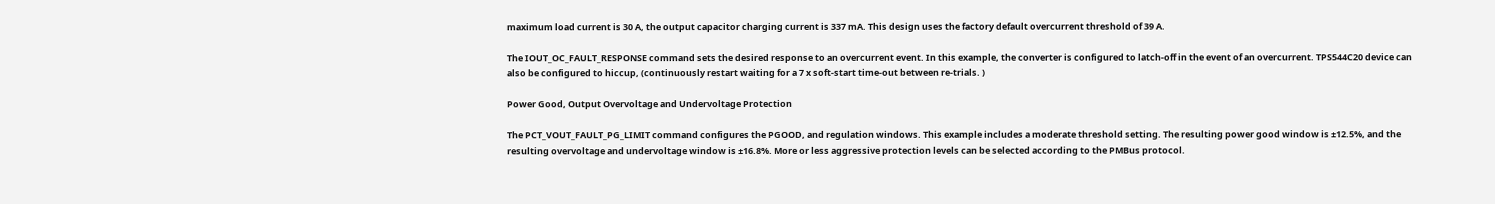maximum load current is 30 A, the output capacitor charging current is 337 mA. This design uses the factory default overcurrent threshold of 39 A.

The IOUT_OC_FAULT_RESPONSE command sets the desired response to an overcurrent event. In this example, the converter is configured to latch-off in the event of an overcurrent. TPS544C20 device can also be configured to hiccup, (continuously restart waiting for a 7 x soft-start time-out between re-trials. )

Power Good, Output Overvoltage and Undervoltage Protection

The PCT_VOUT_FAULT_PG_LIMIT command configures the PGOOD, and regulation windows. This example includes a moderate threshold setting. The resulting power good window is ±12.5%, and the resulting overvoltage and undervoltage window is ±16.8%. More or less aggressive protection levels can be selected according to the PMBus protocol.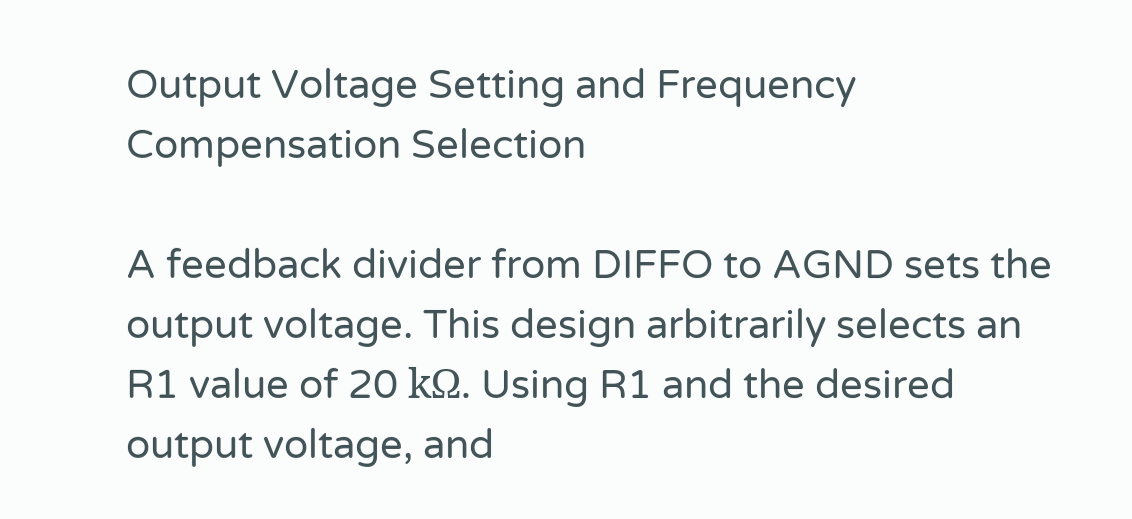Output Voltage Setting and Frequency Compensation Selection

A feedback divider from DIFFO to AGND sets the output voltage. This design arbitrarily selects an R1 value of 20 kΩ. Using R1 and the desired output voltage, and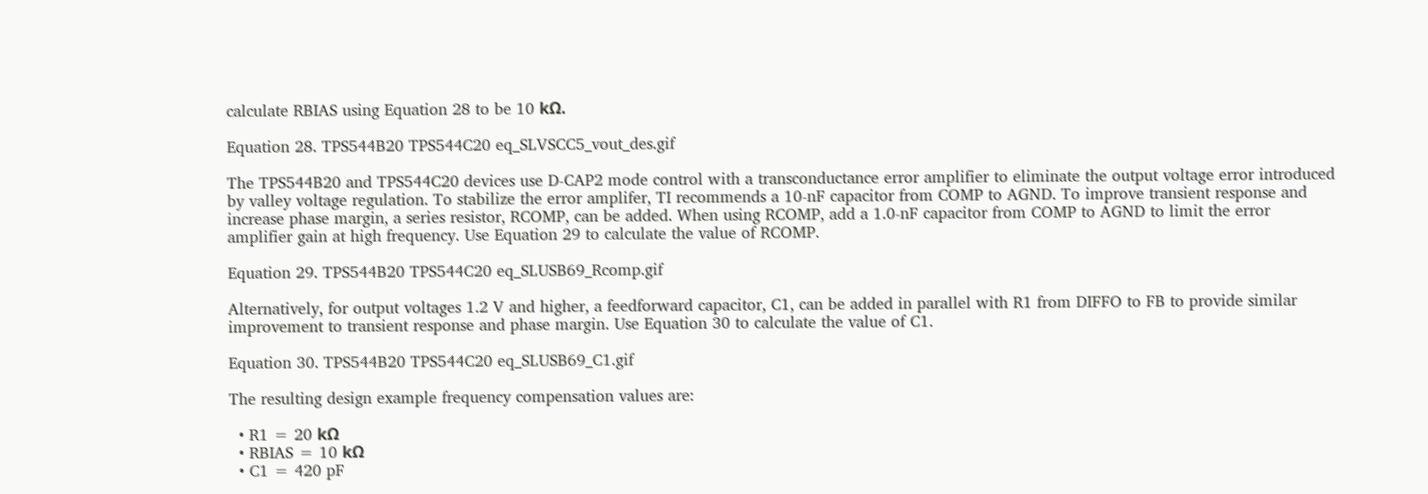calculate RBIAS using Equation 28 to be 10 kΩ.

Equation 28. TPS544B20 TPS544C20 eq_SLVSCC5_vout_des.gif

The TPS544B20 and TPS544C20 devices use D-CAP2 mode control with a transconductance error amplifier to eliminate the output voltage error introduced by valley voltage regulation. To stabilize the error amplifer, TI recommends a 10-nF capacitor from COMP to AGND. To improve transient response and increase phase margin, a series resistor, RCOMP, can be added. When using RCOMP, add a 1.0-nF capacitor from COMP to AGND to limit the error amplifier gain at high frequency. Use Equation 29 to calculate the value of RCOMP.

Equation 29. TPS544B20 TPS544C20 eq_SLUSB69_Rcomp.gif

Alternatively, for output voltages 1.2 V and higher, a feedforward capacitor, C1, can be added in parallel with R1 from DIFFO to FB to provide similar improvement to transient response and phase margin. Use Equation 30 to calculate the value of C1.

Equation 30. TPS544B20 TPS544C20 eq_SLUSB69_C1.gif

The resulting design example frequency compensation values are:

  • R1 = 20 kΩ
  • RBIAS = 10 kΩ
  • C1 = 420 pF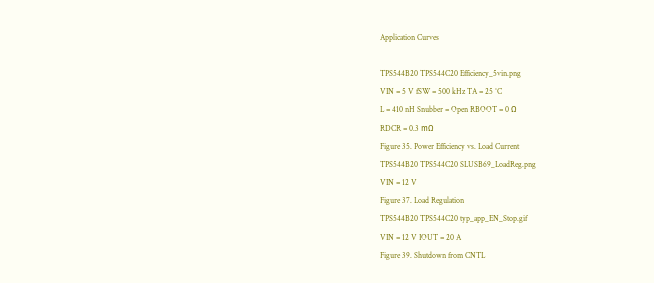Application Curves

TPS544B20 TPS544C20 Efficiency_5vin.png
VIN = 5 V fSW = 500 kHz TA = 25 °C
L = 410 nH Snubber = Open RBOOT = 0 Ω
RDCR = 0.3 mΩ
Figure 35. Power Efficiency vs. Load Current
TPS544B20 TPS544C20 SLUSB69_LoadReg.png
VIN = 12 V
Figure 37. Load Regulation
TPS544B20 TPS544C20 typ_app_EN_Stop.gif
VIN = 12 V IOUT = 20 A
Figure 39. Shutdown from CNTL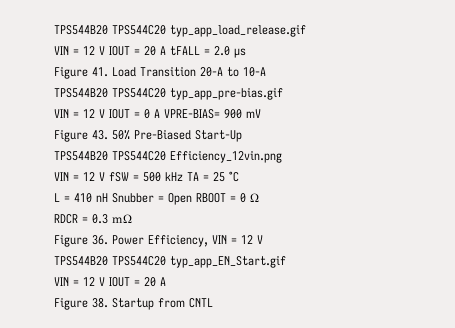TPS544B20 TPS544C20 typ_app_load_release.gif
VIN = 12 V IOUT = 20 A tFALL = 2.0 µs
Figure 41. Load Transition 20-A to 10-A
TPS544B20 TPS544C20 typ_app_pre-bias.gif
VIN = 12 V IOUT = 0 A VPRE-BIAS= 900 mV
Figure 43. 50% Pre-Biased Start-Up
TPS544B20 TPS544C20 Efficiency_12vin.png
VIN = 12 V fSW = 500 kHz TA = 25 °C
L = 410 nH Snubber = Open RBOOT = 0 Ω
RDCR = 0.3 mΩ
Figure 36. Power Efficiency, VIN = 12 V
TPS544B20 TPS544C20 typ_app_EN_Start.gif
VIN = 12 V IOUT = 20 A
Figure 38. Startup from CNTL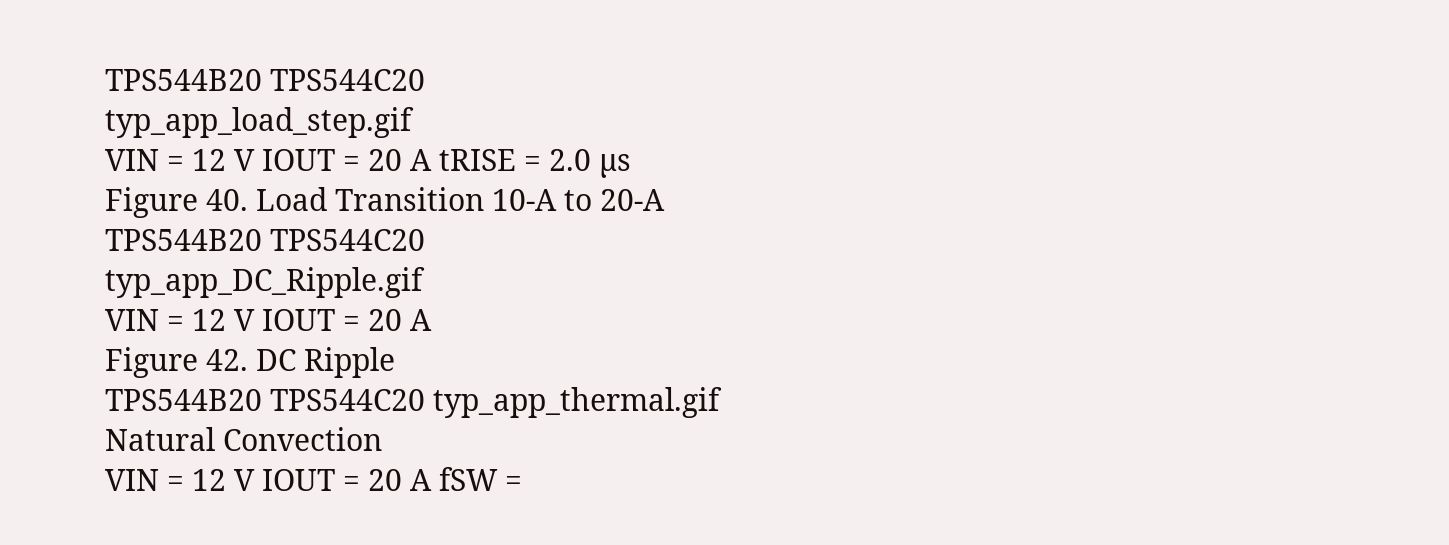TPS544B20 TPS544C20 typ_app_load_step.gif
VIN = 12 V IOUT = 20 A tRISE = 2.0 µs
Figure 40. Load Transition 10-A to 20-A
TPS544B20 TPS544C20 typ_app_DC_Ripple.gif
VIN = 12 V IOUT = 20 A
Figure 42. DC Ripple
TPS544B20 TPS544C20 typ_app_thermal.gif
Natural Convection
VIN = 12 V IOUT = 20 A fSW =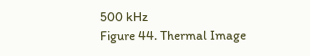500 kHz
Figure 44. Thermal Image